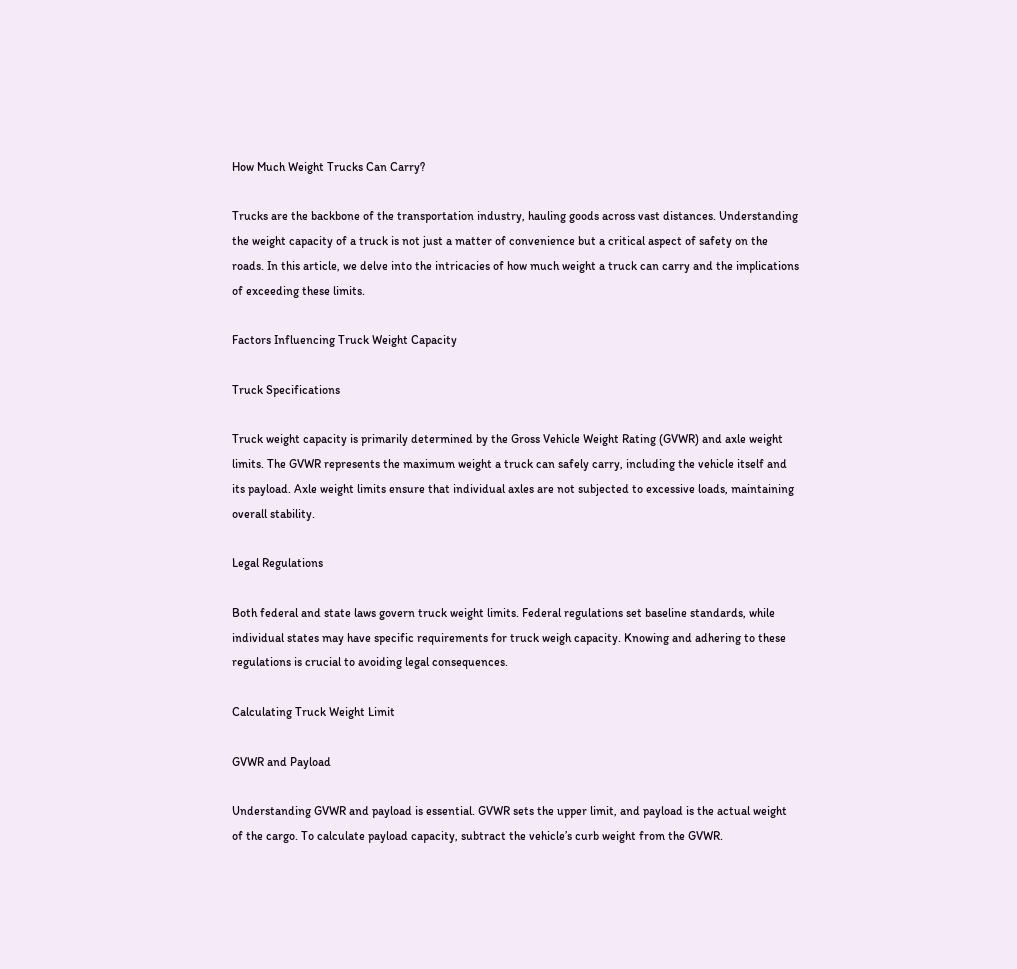How Much Weight Trucks Can Carry?

Trucks are the backbone of the transportation industry, hauling goods across vast distances. Understanding the weight capacity of a truck is not just a matter of convenience but a critical aspect of safety on the roads. In this article, we delve into the intricacies of how much weight a truck can carry and the implications of exceeding these limits.

Factors Influencing Truck Weight Capacity

Truck Specifications

Truck weight capacity is primarily determined by the Gross Vehicle Weight Rating (GVWR) and axle weight limits. The GVWR represents the maximum weight a truck can safely carry, including the vehicle itself and its payload. Axle weight limits ensure that individual axles are not subjected to excessive loads, maintaining overall stability.

Legal Regulations

Both federal and state laws govern truck weight limits. Federal regulations set baseline standards, while individual states may have specific requirements for truck weigh capacity. Knowing and adhering to these regulations is crucial to avoiding legal consequences.

Calculating Truck Weight Limit

GVWR and Payload

Understanding GVWR and payload is essential. GVWR sets the upper limit, and payload is the actual weight of the cargo. To calculate payload capacity, subtract the vehicle’s curb weight from the GVWR.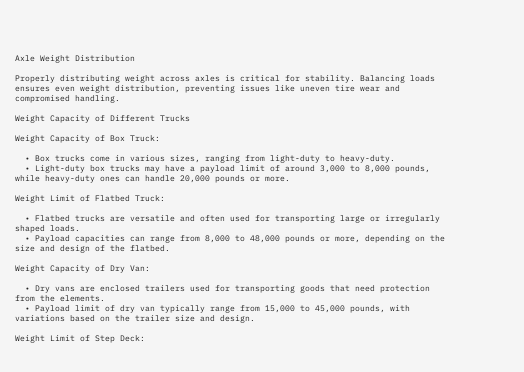Axle Weight Distribution

Properly distributing weight across axles is critical for stability. Balancing loads ensures even weight distribution, preventing issues like uneven tire wear and compromised handling.

Weight Capacity of Different Trucks

Weight Capacity of Box Truck:

  • Box trucks come in various sizes, ranging from light-duty to heavy-duty.
  • Light-duty box trucks may have a payload limit of around 3,000 to 8,000 pounds, while heavy-duty ones can handle 20,000 pounds or more.

Weight Limit of Flatbed Truck:

  • Flatbed trucks are versatile and often used for transporting large or irregularly shaped loads.
  • Payload capacities can range from 8,000 to 48,000 pounds or more, depending on the size and design of the flatbed.

Weight Capacity of Dry Van:

  • Dry vans are enclosed trailers used for transporting goods that need protection from the elements.
  • Payload limit of dry van typically range from 15,000 to 45,000 pounds, with variations based on the trailer size and design.

Weight Limit of Step Deck: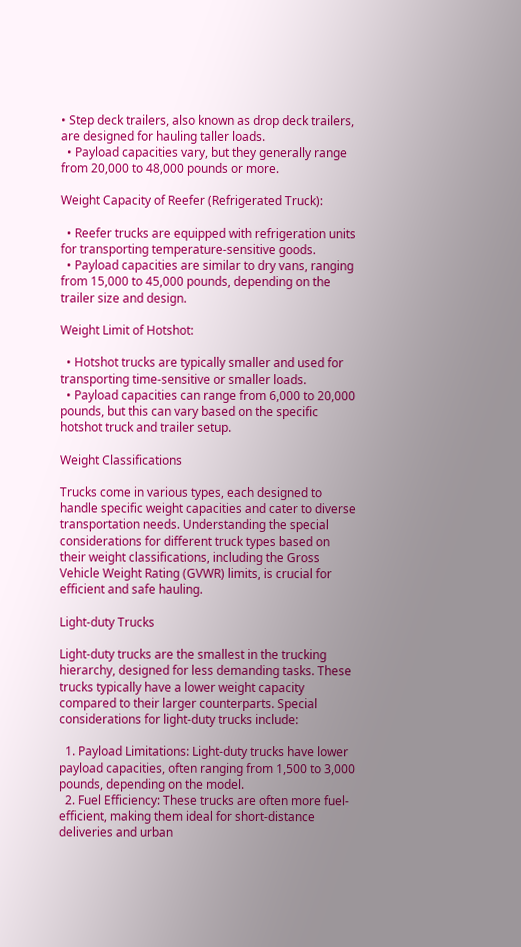• Step deck trailers, also known as drop deck trailers, are designed for hauling taller loads.
  • Payload capacities vary, but they generally range from 20,000 to 48,000 pounds or more.

Weight Capacity of Reefer (Refrigerated Truck):

  • Reefer trucks are equipped with refrigeration units for transporting temperature-sensitive goods.
  • Payload capacities are similar to dry vans, ranging from 15,000 to 45,000 pounds, depending on the trailer size and design.

Weight Limit of Hotshot:

  • Hotshot trucks are typically smaller and used for transporting time-sensitive or smaller loads.
  • Payload capacities can range from 6,000 to 20,000 pounds, but this can vary based on the specific hotshot truck and trailer setup.

Weight Classifications

Trucks come in various types, each designed to handle specific weight capacities and cater to diverse transportation needs. Understanding the special considerations for different truck types based on their weight classifications, including the Gross Vehicle Weight Rating (GVWR) limits, is crucial for efficient and safe hauling.

Light-duty Trucks

Light-duty trucks are the smallest in the trucking hierarchy, designed for less demanding tasks. These trucks typically have a lower weight capacity compared to their larger counterparts. Special considerations for light-duty trucks include:

  1. Payload Limitations: Light-duty trucks have lower payload capacities, often ranging from 1,500 to 3,000 pounds, depending on the model.
  2. Fuel Efficiency: These trucks are often more fuel-efficient, making them ideal for short-distance deliveries and urban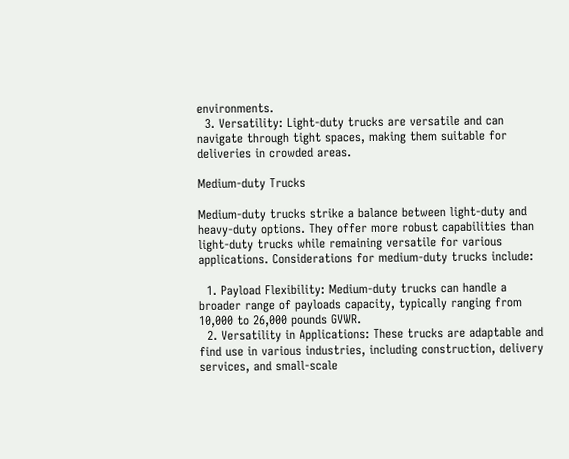environments.
  3. Versatility: Light-duty trucks are versatile and can navigate through tight spaces, making them suitable for deliveries in crowded areas.

Medium-duty Trucks

Medium-duty trucks strike a balance between light-duty and heavy-duty options. They offer more robust capabilities than light-duty trucks while remaining versatile for various applications. Considerations for medium-duty trucks include:

  1. Payload Flexibility: Medium-duty trucks can handle a broader range of payloads capacity, typically ranging from 10,000 to 26,000 pounds GVWR.
  2. Versatility in Applications: These trucks are adaptable and find use in various industries, including construction, delivery services, and small-scale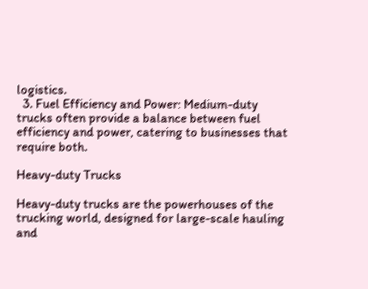logistics.
  3. Fuel Efficiency and Power: Medium-duty trucks often provide a balance between fuel efficiency and power, catering to businesses that require both.

Heavy-duty Trucks

Heavy-duty trucks are the powerhouses of the trucking world, designed for large-scale hauling and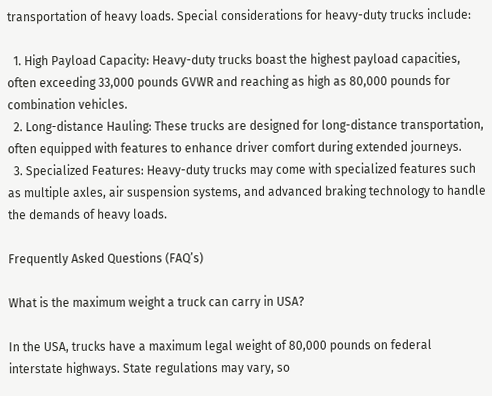transportation of heavy loads. Special considerations for heavy-duty trucks include:

  1. High Payload Capacity: Heavy-duty trucks boast the highest payload capacities, often exceeding 33,000 pounds GVWR and reaching as high as 80,000 pounds for combination vehicles.
  2. Long-distance Hauling: These trucks are designed for long-distance transportation, often equipped with features to enhance driver comfort during extended journeys.
  3. Specialized Features: Heavy-duty trucks may come with specialized features such as multiple axles, air suspension systems, and advanced braking technology to handle the demands of heavy loads.

Frequently Asked Questions (FAQ’s)

What is the maximum weight a truck can carry in USA?

In the USA, trucks have a maximum legal weight of 80,000 pounds on federal interstate highways. State regulations may vary, so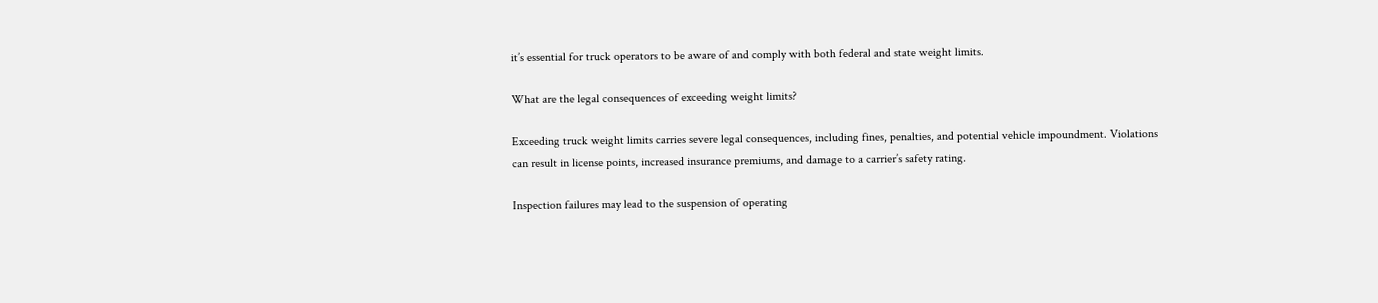it’s essential for truck operators to be aware of and comply with both federal and state weight limits.

What are the legal consequences of exceeding weight limits?

Exceeding truck weight limits carries severe legal consequences, including fines, penalties, and potential vehicle impoundment. Violations can result in license points, increased insurance premiums, and damage to a carrier’s safety rating.

Inspection failures may lead to the suspension of operating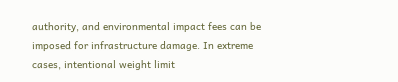authority, and environmental impact fees can be imposed for infrastructure damage. In extreme cases, intentional weight limit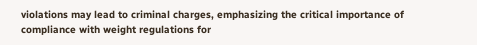violations may lead to criminal charges, emphasizing the critical importance of compliance with weight regulations for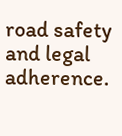road safety and legal adherence.